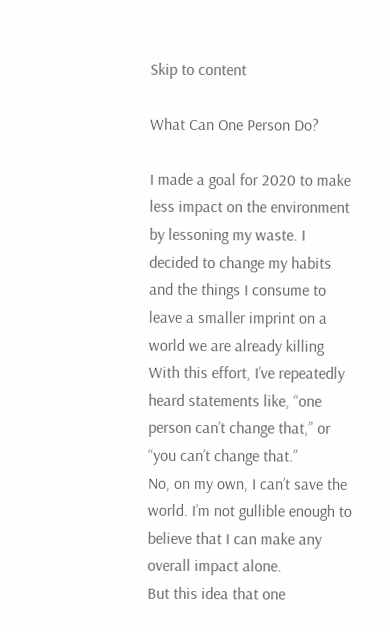Skip to content

What Can One Person Do?

I made a goal for 2020 to make less impact on the environment by lessoning my waste. I decided to change my habits and the things I consume to leave a smaller imprint on a world we are already killing
With this effort, I’ve repeatedly heard statements like, “one person can’t change that,” or “you can’t change that.”
No, on my own, I can’t save the world. I’m not gullible enough to believe that I can make any overall impact alone.
But this idea that one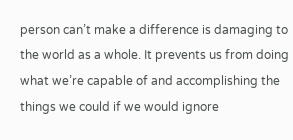person can’t make a difference is damaging to the world as a whole. It prevents us from doing what we’re capable of and accomplishing the things we could if we would ignore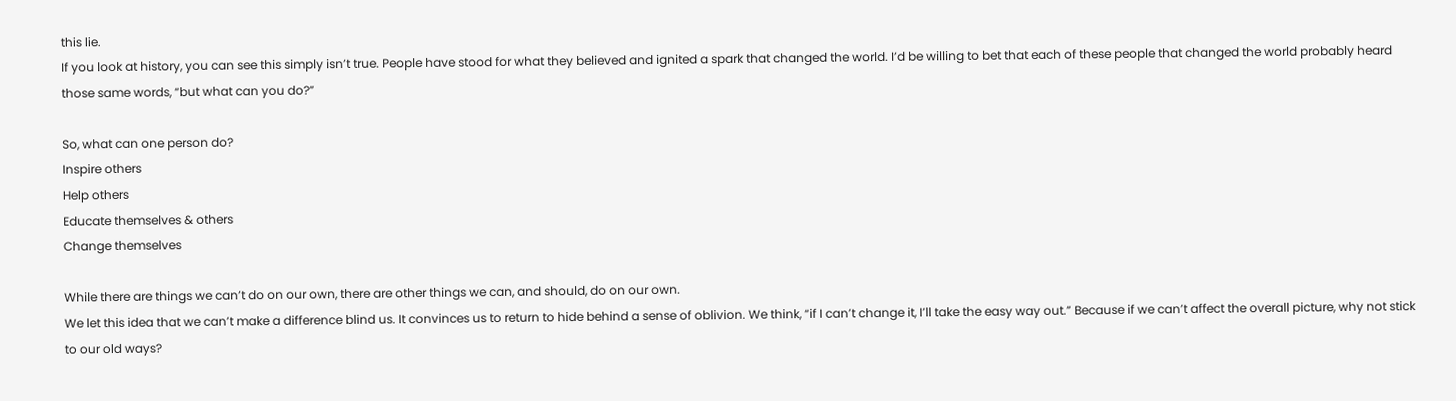this lie.
If you look at history, you can see this simply isn’t true. People have stood for what they believed and ignited a spark that changed the world. I’d be willing to bet that each of these people that changed the world probably heard those same words, “but what can you do?”

So, what can one person do?
Inspire others
Help others
Educate themselves & others
Change themselves

While there are things we can’t do on our own, there are other things we can, and should, do on our own.
We let this idea that we can’t make a difference blind us. It convinces us to return to hide behind a sense of oblivion. We think, “if I can’t change it, I’ll take the easy way out.” Because if we can’t affect the overall picture, why not stick to our old ways?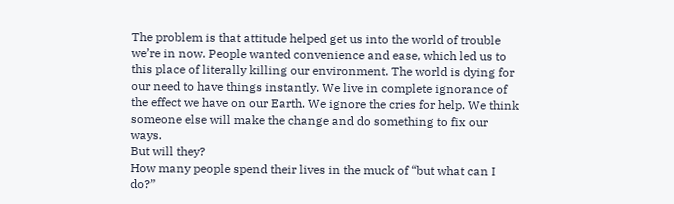The problem is that attitude helped get us into the world of trouble we’re in now. People wanted convenience and ease, which led us to this place of literally killing our environment. The world is dying for our need to have things instantly. We live in complete ignorance of the effect we have on our Earth. We ignore the cries for help. We think someone else will make the change and do something to fix our ways.
But will they?
How many people spend their lives in the muck of “but what can I do?”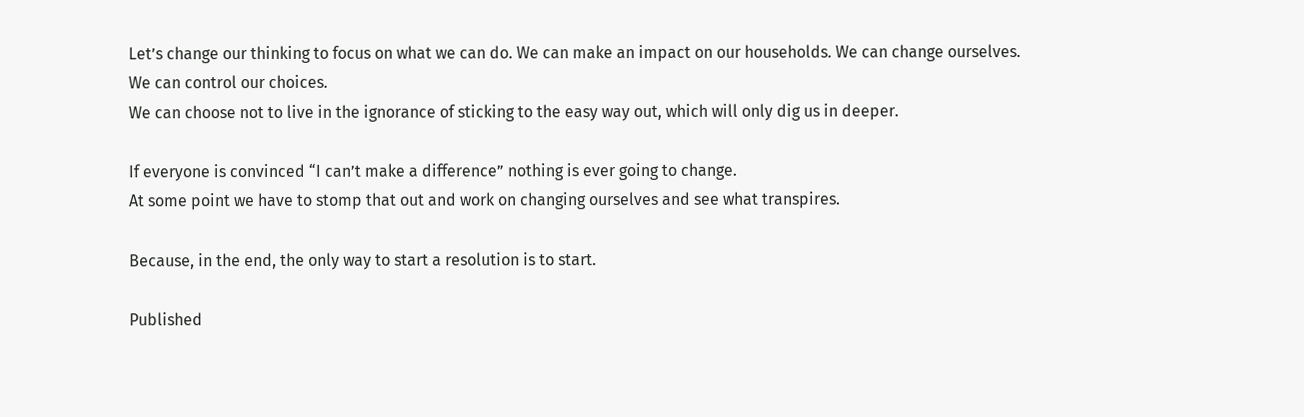Let’s change our thinking to focus on what we can do. We can make an impact on our households. We can change ourselves. We can control our choices.
We can choose not to live in the ignorance of sticking to the easy way out, which will only dig us in deeper.

If everyone is convinced “I can’t make a difference” nothing is ever going to change.
At some point we have to stomp that out and work on changing ourselves and see what transpires.

Because, in the end, the only way to start a resolution is to start.

Published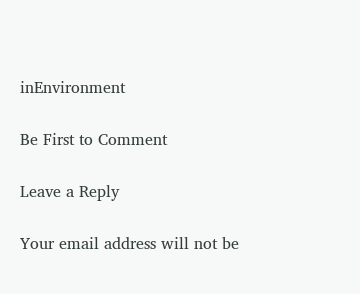inEnvironment

Be First to Comment

Leave a Reply

Your email address will not be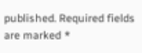published. Required fields are marked *